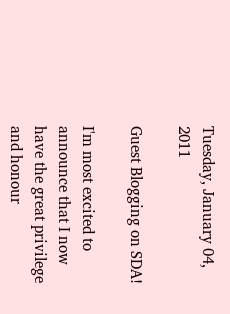Tuesday, January 04, 2011

Guest Blogging on SDA!

I'm most excited to announce that I now have the great privilege and honour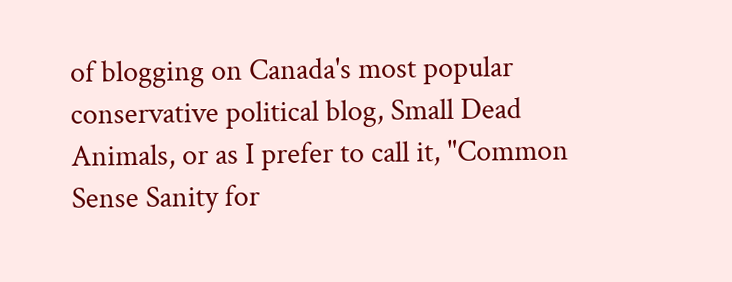of blogging on Canada's most popular conservative political blog, Small Dead Animals, or as I prefer to call it, "Common Sense Sanity for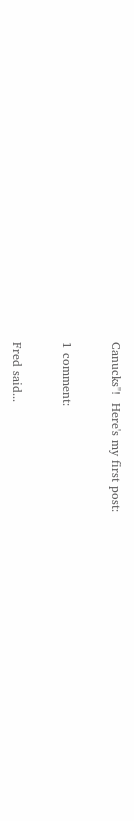Canucks"!  Here's my first post:

1 comment:

Fred said...